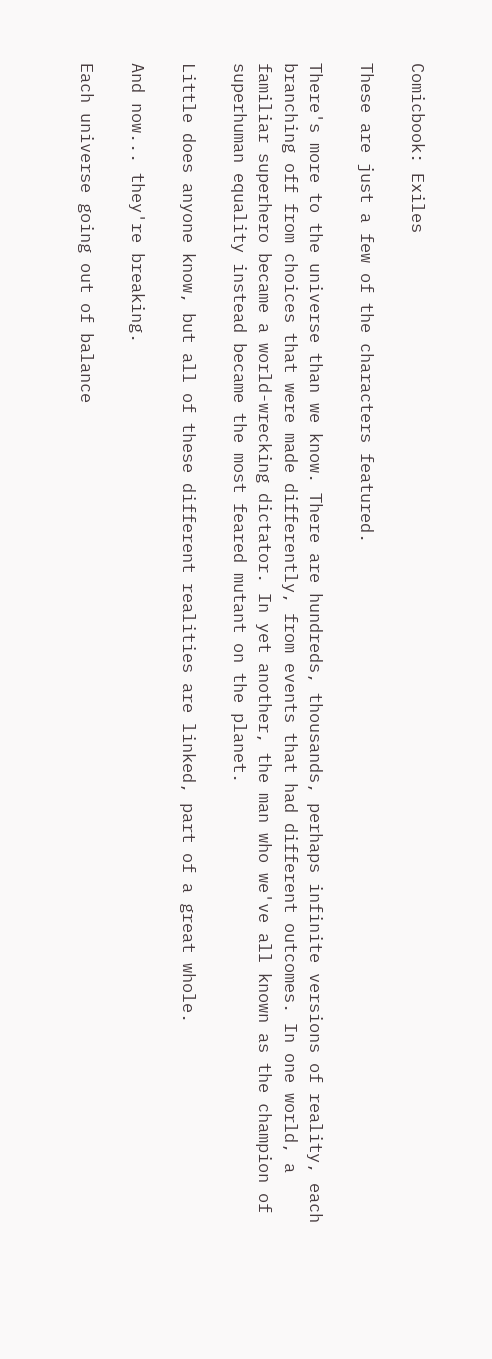Comicbook: Exiles

These are just a few of the characters featured.

There's more to the universe than we know. There are hundreds, thousands, perhaps infinite versions of reality, each branching off from choices that were made differently, from events that had different outcomes. In one world, a familiar superhero became a world-wrecking dictator. In yet another, the man who we've all known as the champion of superhuman equality instead became the most feared mutant on the planet.

Little does anyone know, but all of these different realities are linked, part of a great whole.

And now... they're breaking.

Each universe going out of balance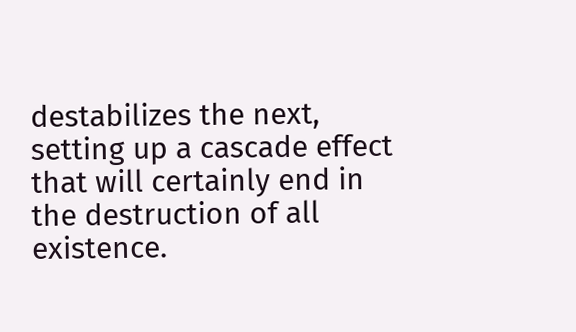destabilizes the next, setting up a cascade effect that will certainly end in the destruction of all existence.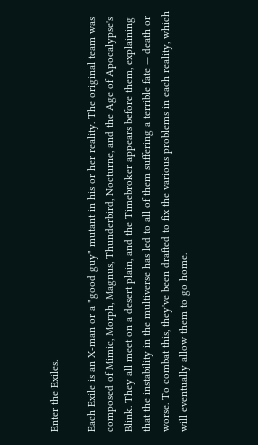Enter the Exiles.

Each Exile is an X-man or a "good guy" mutant in his or her reality. The original team was composed of Mimic, Morph, Magnus, Thunderbird, Nocturne, and the Age of Apocalypse's Blink. They all meet on a desert plain, and the Timebroker appears before them, explaining that the instability in the multiverse has led to all of them suffering a terrible fate — death or worse. To combat this, they've been drafted to fix the various problems in each reality, which will eventually allow them to go home.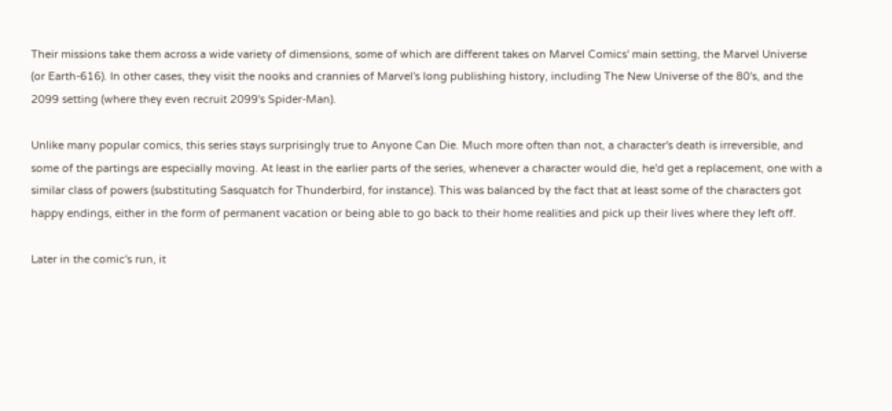Their missions take them across a wide variety of dimensions, some of which are different takes on Marvel Comics' main setting, the Marvel Universe (or Earth-616). In other cases, they visit the nooks and crannies of Marvel's long publishing history, including The New Universe of the 80's, and the 2099 setting (where they even recruit 2099's Spider-Man).

Unlike many popular comics, this series stays surprisingly true to Anyone Can Die. Much more often than not, a character's death is irreversible, and some of the partings are especially moving. At least in the earlier parts of the series, whenever a character would die, he'd get a replacement, one with a similar class of powers (substituting Sasquatch for Thunderbird, for instance). This was balanced by the fact that at least some of the characters got happy endings, either in the form of permanent vacation or being able to go back to their home realities and pick up their lives where they left off.

Later in the comic's run, it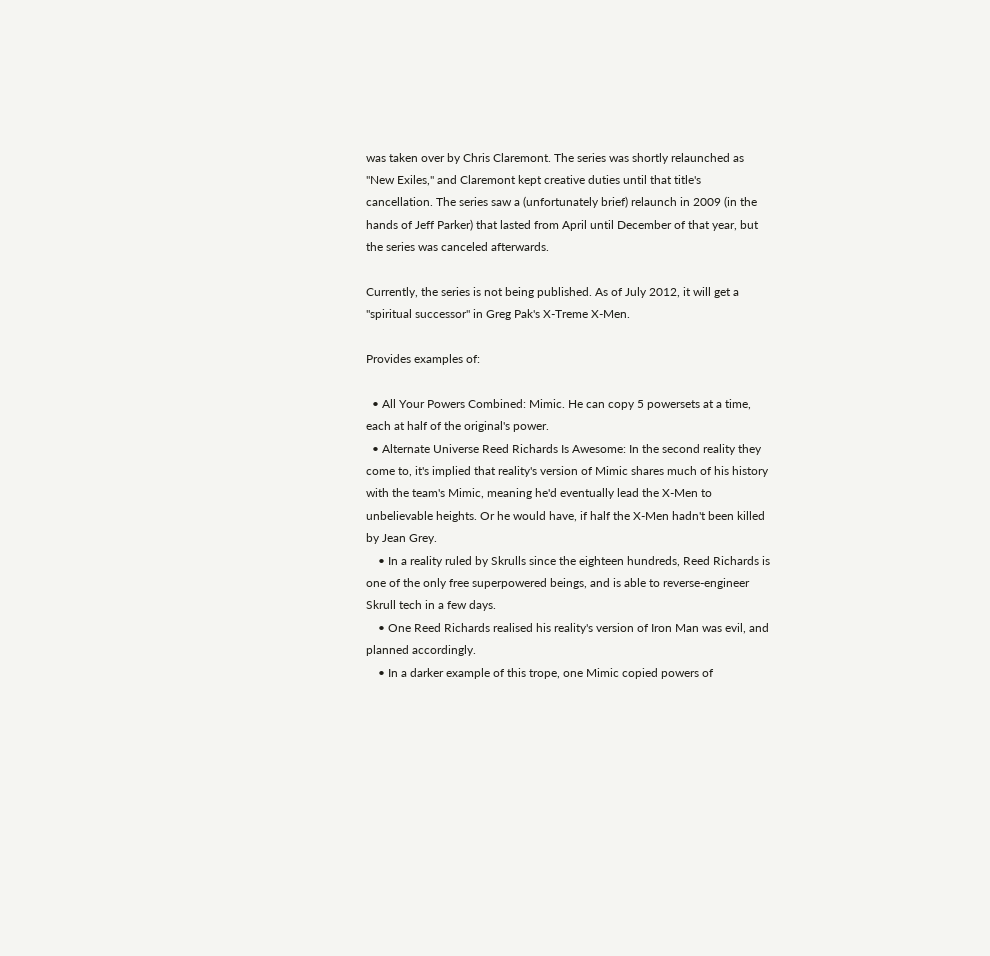was taken over by Chris Claremont. The series was shortly relaunched as "New Exiles," and Claremont kept creative duties until that title's cancellation. The series saw a (unfortunately brief) relaunch in 2009 (in the hands of Jeff Parker) that lasted from April until December of that year, but the series was canceled afterwards.

Currently, the series is not being published. As of July 2012, it will get a "spiritual successor" in Greg Pak's X-Treme X-Men.

Provides examples of:

  • All Your Powers Combined: Mimic. He can copy 5 powersets at a time, each at half of the original's power.
  • Alternate Universe Reed Richards Is Awesome: In the second reality they come to, it's implied that reality's version of Mimic shares much of his history with the team's Mimic, meaning he'd eventually lead the X-Men to unbelievable heights. Or he would have, if half the X-Men hadn't been killed by Jean Grey.
    • In a reality ruled by Skrulls since the eighteen hundreds, Reed Richards is one of the only free superpowered beings, and is able to reverse-engineer Skrull tech in a few days.
    • One Reed Richards realised his reality's version of Iron Man was evil, and planned accordingly.
    • In a darker example of this trope, one Mimic copied powers of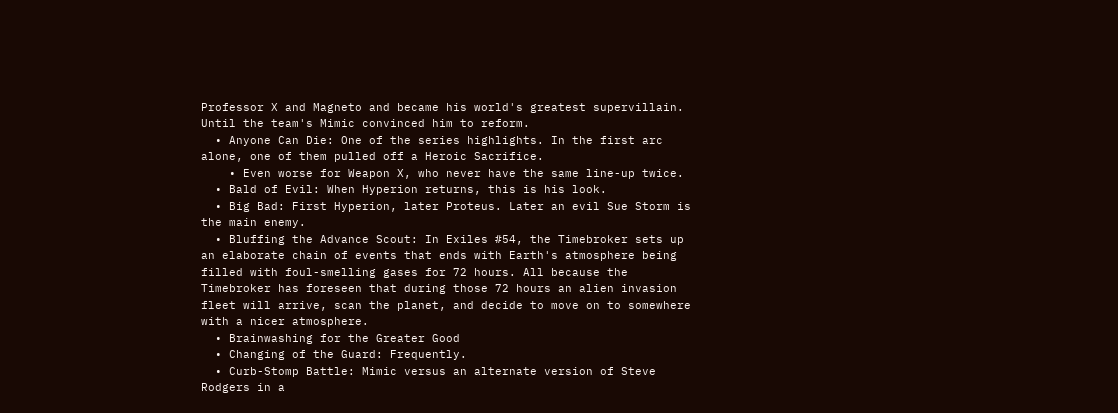Professor X and Magneto and became his world's greatest supervillain. Until the team's Mimic convinced him to reform.
  • Anyone Can Die: One of the series highlights. In the first arc alone, one of them pulled off a Heroic Sacrifice.
    • Even worse for Weapon X, who never have the same line-up twice.
  • Bald of Evil: When Hyperion returns, this is his look.
  • Big Bad: First Hyperion, later Proteus. Later an evil Sue Storm is the main enemy.
  • Bluffing the Advance Scout: In Exiles #54, the Timebroker sets up an elaborate chain of events that ends with Earth's atmosphere being filled with foul-smelling gases for 72 hours. All because the Timebroker has foreseen that during those 72 hours an alien invasion fleet will arrive, scan the planet, and decide to move on to somewhere with a nicer atmosphere.
  • Brainwashing for the Greater Good
  • Changing of the Guard: Frequently.
  • Curb-Stomp Battle: Mimic versus an alternate version of Steve Rodgers in a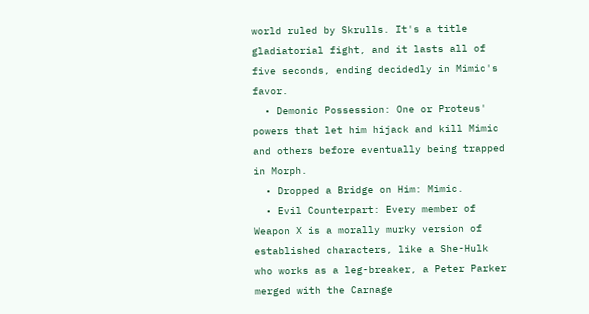world ruled by Skrulls. It's a title gladiatorial fight, and it lasts all of five seconds, ending decidedly in Mimic's favor.
  • Demonic Possession: One or Proteus' powers that let him hijack and kill Mimic and others before eventually being trapped in Morph.
  • Dropped a Bridge on Him: Mimic.
  • Evil Counterpart: Every member of Weapon X is a morally murky version of established characters, like a She-Hulk who works as a leg-breaker, a Peter Parker merged with the Carnage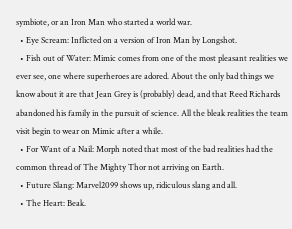symbiote, or an Iron Man who started a world war.
  • Eye Scream: Inflicted on a version of Iron Man by Longshot.
  • Fish out of Water: Mimic comes from one of the most pleasant realities we ever see, one where superheroes are adored. About the only bad things we know about it are that Jean Grey is (probably) dead, and that Reed Richards abandoned his family in the pursuit of science. All the bleak realities the team visit begin to wear on Mimic after a while.
  • For Want of a Nail: Morph noted that most of the bad realities had the common thread of The Mighty Thor not arriving on Earth.
  • Future Slang: Marvel2099 shows up, ridiculous slang and all.
  • The Heart: Beak.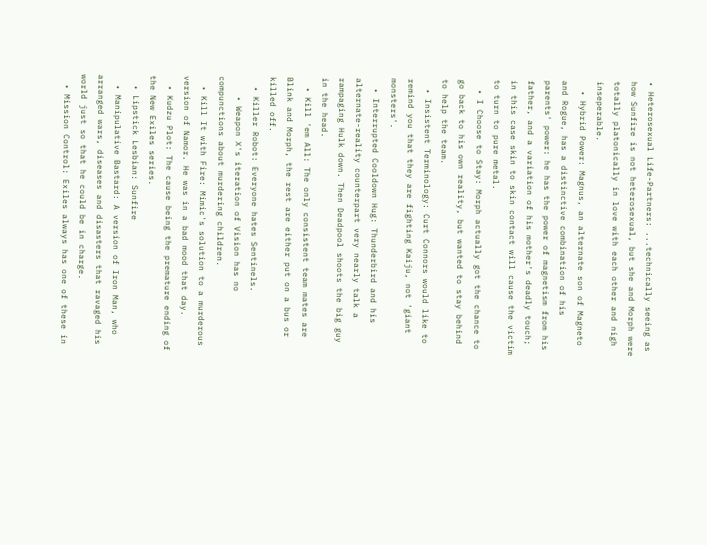• Heterosexual Life-Partners: ...technically seeing as how Sunfire is not heterosexual, but she and Morph were totally platonically in love with each other and nigh inseperable.
  • Hybrid Power: Magnus, an alternate son of Magneto and Rogue, has a distinctive combination of his parents' power: he has the power of magnetism from his father, and a variation of his mother's deadly touch; in this case skin to skin contact will cause the victim to turn to pure metal.
  • I Choose to Stay: Morph actually got the chance to go back to his own reality, but wanted to stay behind to help the team.
  • Insistent Terminology: Curt Connors would like to remind you that they are fighting Kaiju, not 'giant monsters'.
  • Interrupted Cooldown Hug: Thunderbird and his alternate-reality counterpart very nearly talk a rampaging Hulk down. Then Deadpool shoots the big guy in the head.
  • Kill 'em All: The only consistent team mates are Blink and Morph, the rest are either put on a bus or killed off.
  • Killer Robot: Everyone hates Sentinels.
    • Weapon X's iteration of Vision has no compunctions about murdering children.
  • Kill It with Fire: Mimic's solution to a murderous version of Namor. He was in a bad mood that day.
  • Kudzu Plot: The cause being the premature ending of the New Exiles series.
  • Lipstick Lesbian: Sunfire
  • Manipulative Bastard: A version of Iron Man, who arranged wars, diseases and disasters that ravaged his world just so that he could be in charge.
  • Mission Control: Exiles always has one of these in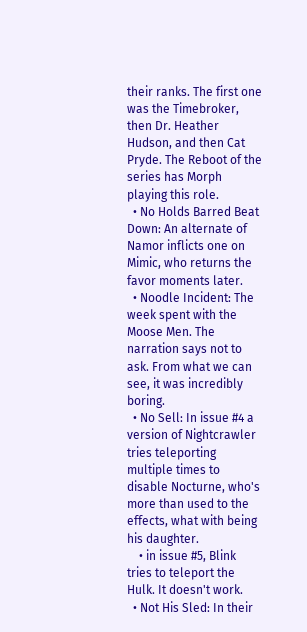their ranks. The first one was the Timebroker, then Dr. Heather Hudson, and then Cat Pryde. The Reboot of the series has Morph playing this role.
  • No Holds Barred Beat Down: An alternate of Namor inflicts one on Mimic, who returns the favor moments later.
  • Noodle Incident: The week spent with the Moose Men. The narration says not to ask. From what we can see, it was incredibly boring.
  • No Sell: In issue #4 a version of Nightcrawler tries teleporting multiple times to disable Nocturne, who's more than used to the effects, what with being his daughter.
    • in issue #5, Blink tries to teleport the Hulk. It doesn't work.
  • Not His Sled: In their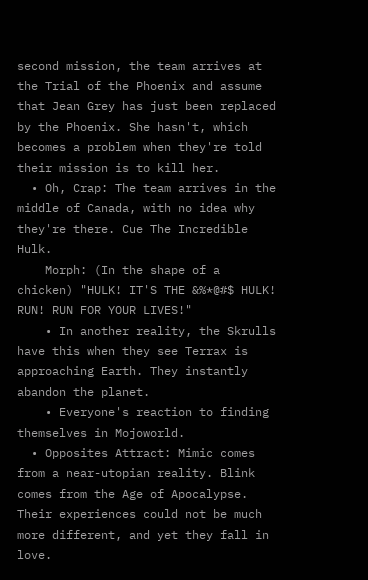second mission, the team arrives at the Trial of the Phoenix and assume that Jean Grey has just been replaced by the Phoenix. She hasn't, which becomes a problem when they're told their mission is to kill her.
  • Oh, Crap: The team arrives in the middle of Canada, with no idea why they're there. Cue The Incredible Hulk.
    Morph: (In the shape of a chicken) "HULK! IT'S THE &%*@#$ HULK! RUN! RUN FOR YOUR LIVES!"
    • In another reality, the Skrulls have this when they see Terrax is approaching Earth. They instantly abandon the planet.
    • Everyone's reaction to finding themselves in Mojoworld.
  • Opposites Attract: Mimic comes from a near-utopian reality. Blink comes from the Age of Apocalypse. Their experiences could not be much more different, and yet they fall in love.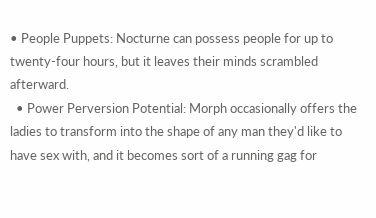• People Puppets: Nocturne can possess people for up to twenty-four hours, but it leaves their minds scrambled afterward.
  • Power Perversion Potential: Morph occasionally offers the ladies to transform into the shape of any man they'd like to have sex with, and it becomes sort of a running gag for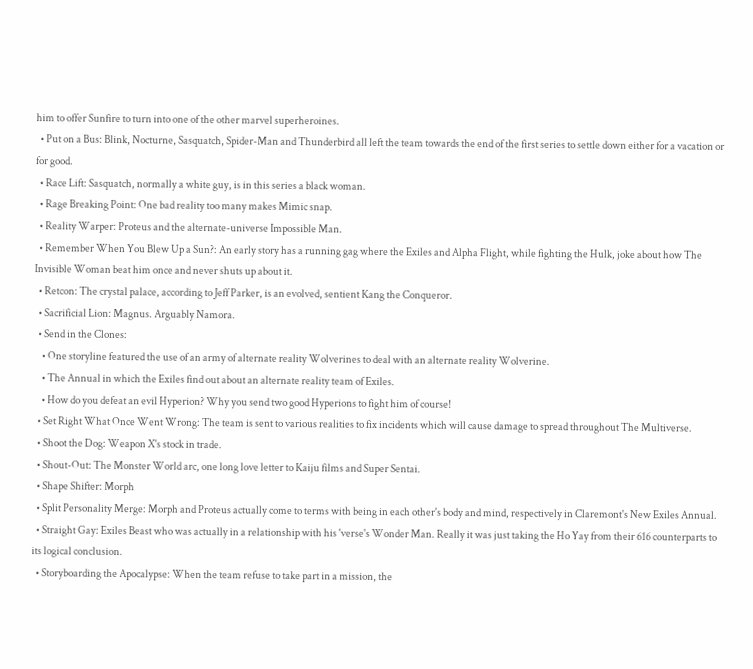him to offer Sunfire to turn into one of the other marvel superheroines.
  • Put on a Bus: Blink, Nocturne, Sasquatch, Spider-Man and Thunderbird all left the team towards the end of the first series to settle down either for a vacation or for good.
  • Race Lift: Sasquatch, normally a white guy, is in this series a black woman.
  • Rage Breaking Point: One bad reality too many makes Mimic snap.
  • Reality Warper: Proteus and the alternate-universe Impossible Man.
  • Remember When You Blew Up a Sun?: An early story has a running gag where the Exiles and Alpha Flight, while fighting the Hulk, joke about how The Invisible Woman beat him once and never shuts up about it.
  • Retcon: The crystal palace, according to Jeff Parker, is an evolved, sentient Kang the Conqueror.
  • Sacrificial Lion: Magnus. Arguably Namora.
  • Send in the Clones:
    • One storyline featured the use of an army of alternate reality Wolverines to deal with an alternate reality Wolverine.
    • The Annual in which the Exiles find out about an alternate reality team of Exiles.
    • How do you defeat an evil Hyperion? Why you send two good Hyperions to fight him of course!
  • Set Right What Once Went Wrong: The team is sent to various realities to fix incidents which will cause damage to spread throughout The Multiverse.
  • Shoot the Dog: Weapon X's stock in trade.
  • Shout-Out: The Monster World arc, one long love letter to Kaiju films and Super Sentai.
  • Shape Shifter: Morph
  • Split Personality Merge: Morph and Proteus actually come to terms with being in each other's body and mind, respectively in Claremont's New Exiles Annual.
  • Straight Gay: Exiles Beast who was actually in a relationship with his 'verse's Wonder Man. Really it was just taking the Ho Yay from their 616 counterparts to its logical conclusion.
  • Storyboarding the Apocalypse: When the team refuse to take part in a mission, the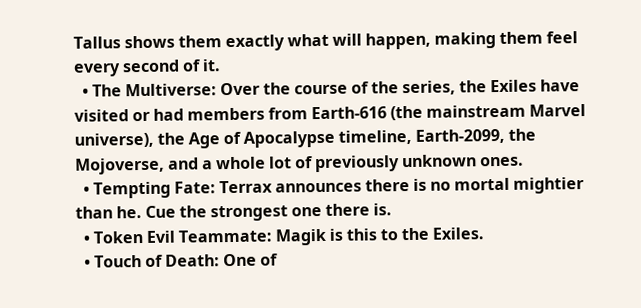Tallus shows them exactly what will happen, making them feel every second of it.
  • The Multiverse: Over the course of the series, the Exiles have visited or had members from Earth-616 (the mainstream Marvel universe), the Age of Apocalypse timeline, Earth-2099, the Mojoverse, and a whole lot of previously unknown ones.
  • Tempting Fate: Terrax announces there is no mortal mightier than he. Cue the strongest one there is.
  • Token Evil Teammate: Magik is this to the Exiles.
  • Touch of Death: One of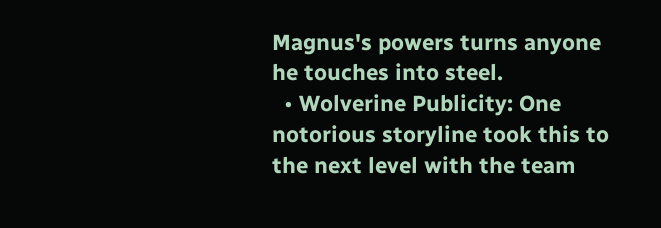Magnus's powers turns anyone he touches into steel.
  • Wolverine Publicity: One notorious storyline took this to the next level with the team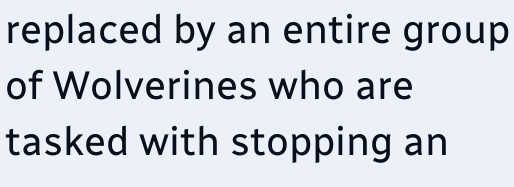replaced by an entire group of Wolverines who are tasked with stopping an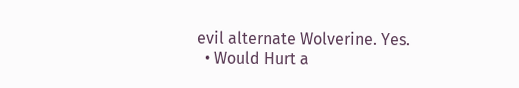evil alternate Wolverine. Yes.
  • Would Hurt a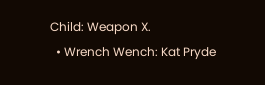Child: Weapon X.
  • Wrench Wench: Kat Pryde